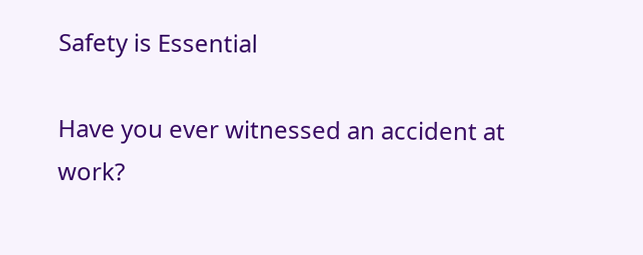Safety is Essential

Have you ever witnessed an accident at work?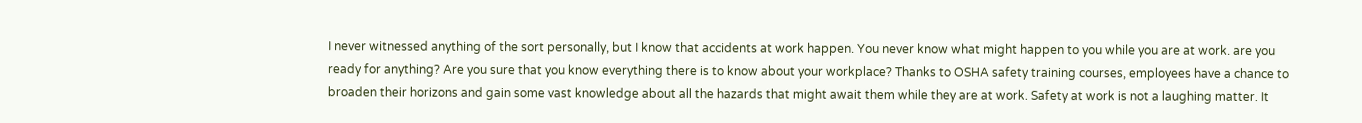I never witnessed anything of the sort personally, but I know that accidents at work happen. You never know what might happen to you while you are at work. are you ready for anything? Are you sure that you know everything there is to know about your workplace? Thanks to OSHA safety training courses, employees have a chance to broaden their horizons and gain some vast knowledge about all the hazards that might await them while they are at work. Safety at work is not a laughing matter. It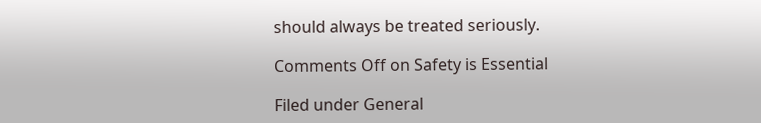should always be treated seriously.

Comments Off on Safety is Essential

Filed under General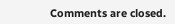Comments are closed.